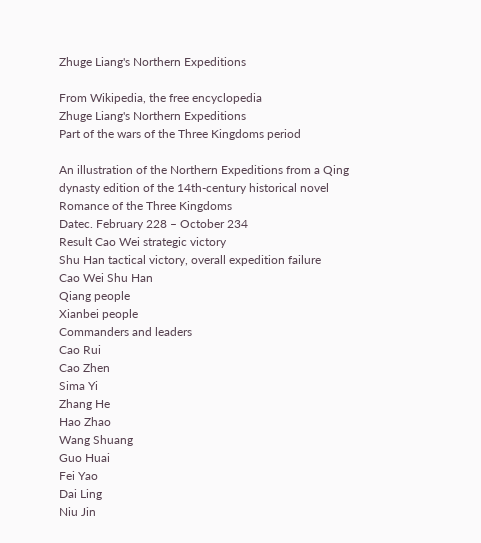Zhuge Liang's Northern Expeditions

From Wikipedia, the free encyclopedia
Zhuge Liang's Northern Expeditions
Part of the wars of the Three Kingdoms period

An illustration of the Northern Expeditions from a Qing dynasty edition of the 14th-century historical novel Romance of the Three Kingdoms
Datec. February 228 – October 234
Result Cao Wei strategic victory
Shu Han tactical victory, overall expedition failure
Cao Wei Shu Han
Qiang people
Xianbei people
Commanders and leaders
Cao Rui
Cao Zhen
Sima Yi
Zhang He
Hao Zhao
Wang Shuang
Guo Huai
Fei Yao
Dai Ling
Niu Jin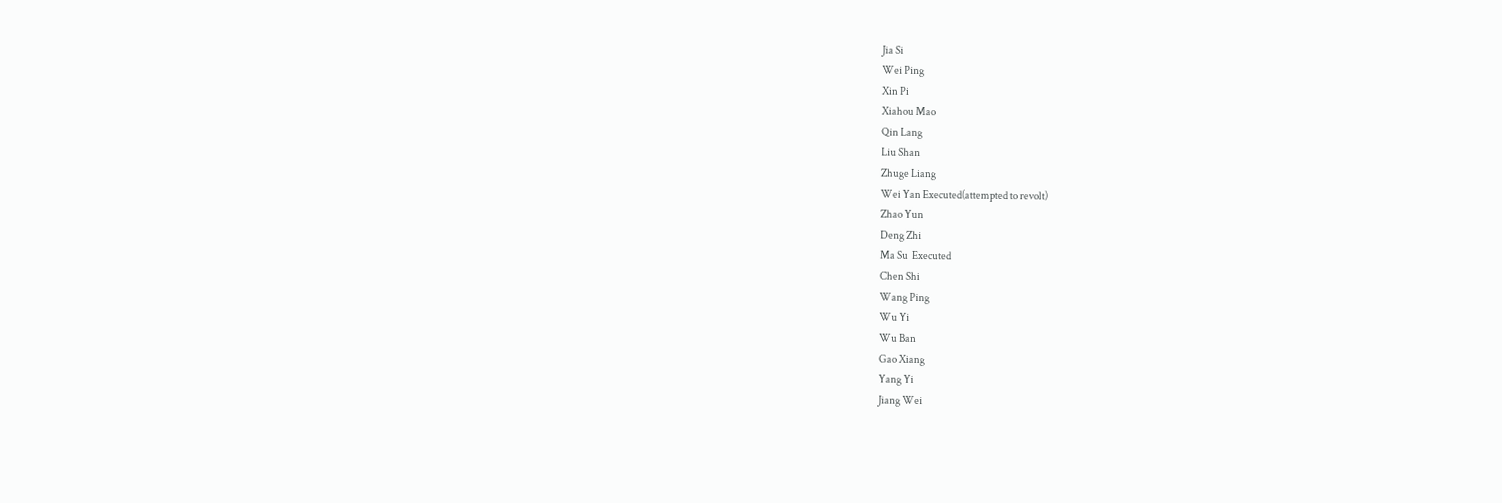Jia Si
Wei Ping
Xin Pi
Xiahou Mao
Qin Lang
Liu Shan
Zhuge Liang
Wei Yan Executed(attempted to revolt)
Zhao Yun
Deng Zhi
Ma Su  Executed
Chen Shi
Wang Ping
Wu Yi
Wu Ban
Gao Xiang
Yang Yi
Jiang Wei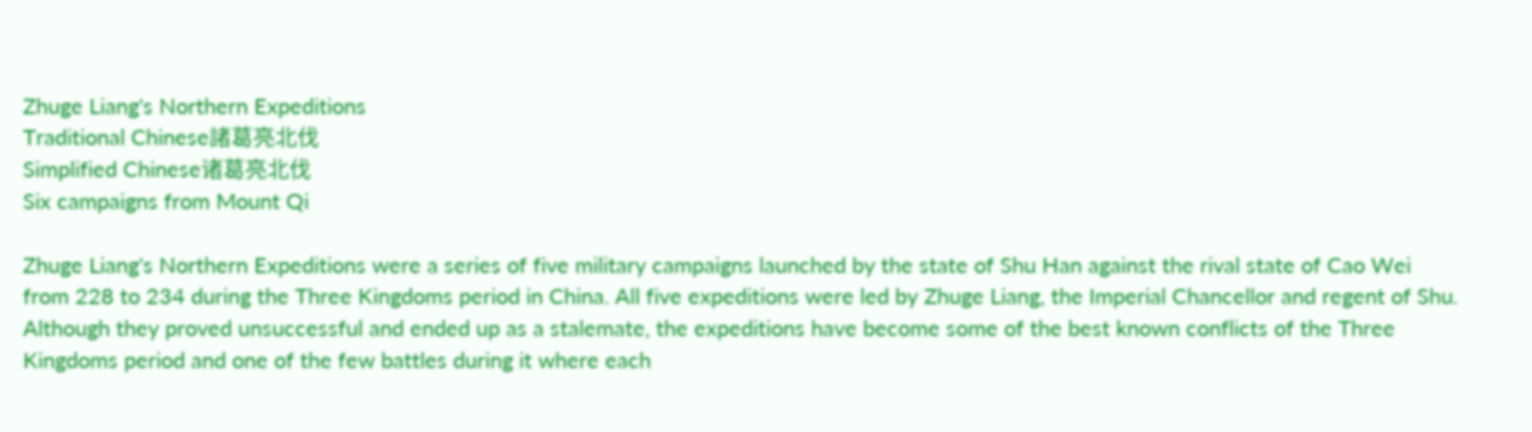Zhuge Liang's Northern Expeditions
Traditional Chinese諸葛亮北伐
Simplified Chinese诸葛亮北伐
Six campaigns from Mount Qi

Zhuge Liang's Northern Expeditions were a series of five military campaigns launched by the state of Shu Han against the rival state of Cao Wei from 228 to 234 during the Three Kingdoms period in China. All five expeditions were led by Zhuge Liang, the Imperial Chancellor and regent of Shu. Although they proved unsuccessful and ended up as a stalemate, the expeditions have become some of the best known conflicts of the Three Kingdoms period and one of the few battles during it where each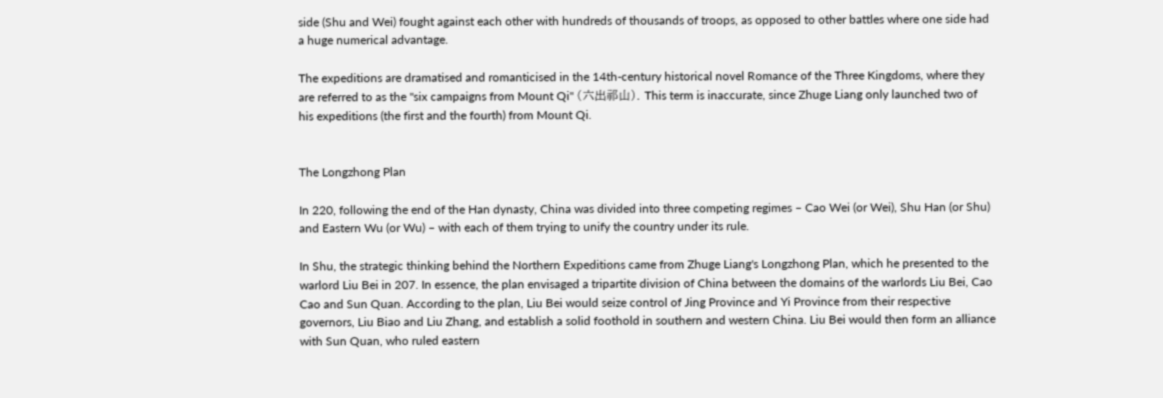side (Shu and Wei) fought against each other with hundreds of thousands of troops, as opposed to other battles where one side had a huge numerical advantage.

The expeditions are dramatised and romanticised in the 14th-century historical novel Romance of the Three Kingdoms, where they are referred to as the "six campaigns from Mount Qi" (六出祁山). This term is inaccurate, since Zhuge Liang only launched two of his expeditions (the first and the fourth) from Mount Qi.


The Longzhong Plan

In 220, following the end of the Han dynasty, China was divided into three competing regimes – Cao Wei (or Wei), Shu Han (or Shu) and Eastern Wu (or Wu) – with each of them trying to unify the country under its rule.

In Shu, the strategic thinking behind the Northern Expeditions came from Zhuge Liang's Longzhong Plan, which he presented to the warlord Liu Bei in 207. In essence, the plan envisaged a tripartite division of China between the domains of the warlords Liu Bei, Cao Cao and Sun Quan. According to the plan, Liu Bei would seize control of Jing Province and Yi Province from their respective governors, Liu Biao and Liu Zhang, and establish a solid foothold in southern and western China. Liu Bei would then form an alliance with Sun Quan, who ruled eastern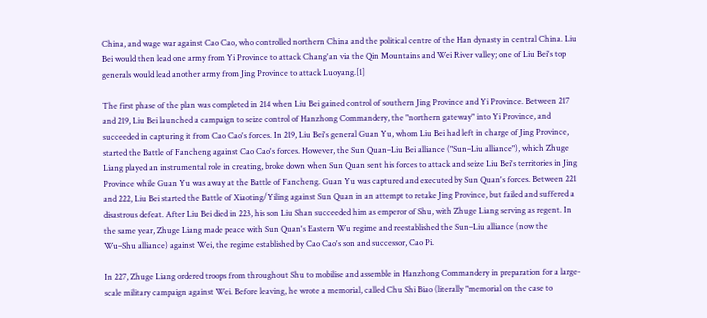China, and wage war against Cao Cao, who controlled northern China and the political centre of the Han dynasty in central China. Liu Bei would then lead one army from Yi Province to attack Chang'an via the Qin Mountains and Wei River valley; one of Liu Bei's top generals would lead another army from Jing Province to attack Luoyang.[1]

The first phase of the plan was completed in 214 when Liu Bei gained control of southern Jing Province and Yi Province. Between 217 and 219, Liu Bei launched a campaign to seize control of Hanzhong Commandery, the "northern gateway" into Yi Province, and succeeded in capturing it from Cao Cao's forces. In 219, Liu Bei's general Guan Yu, whom Liu Bei had left in charge of Jing Province, started the Battle of Fancheng against Cao Cao's forces. However, the Sun Quan–Liu Bei alliance ("Sun–Liu alliance"), which Zhuge Liang played an instrumental role in creating, broke down when Sun Quan sent his forces to attack and seize Liu Bei's territories in Jing Province while Guan Yu was away at the Battle of Fancheng. Guan Yu was captured and executed by Sun Quan's forces. Between 221 and 222, Liu Bei started the Battle of Xiaoting/Yiling against Sun Quan in an attempt to retake Jing Province, but failed and suffered a disastrous defeat. After Liu Bei died in 223, his son Liu Shan succeeded him as emperor of Shu, with Zhuge Liang serving as regent. In the same year, Zhuge Liang made peace with Sun Quan's Eastern Wu regime and reestablished the Sun–Liu alliance (now the Wu–Shu alliance) against Wei, the regime established by Cao Cao's son and successor, Cao Pi.

In 227, Zhuge Liang ordered troops from throughout Shu to mobilise and assemble in Hanzhong Commandery in preparation for a large-scale military campaign against Wei. Before leaving, he wrote a memorial, called Chu Shi Biao (literally "memorial on the case to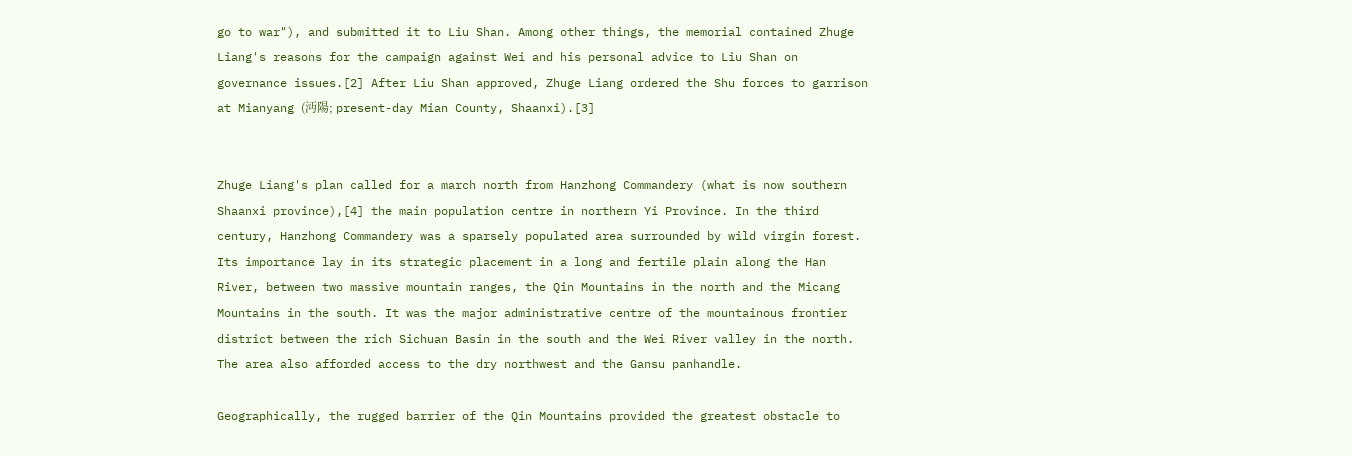go to war"), and submitted it to Liu Shan. Among other things, the memorial contained Zhuge Liang's reasons for the campaign against Wei and his personal advice to Liu Shan on governance issues.[2] After Liu Shan approved, Zhuge Liang ordered the Shu forces to garrison at Mianyang (沔陽; present-day Mian County, Shaanxi).[3]


Zhuge Liang's plan called for a march north from Hanzhong Commandery (what is now southern Shaanxi province),[4] the main population centre in northern Yi Province. In the third century, Hanzhong Commandery was a sparsely populated area surrounded by wild virgin forest. Its importance lay in its strategic placement in a long and fertile plain along the Han River, between two massive mountain ranges, the Qin Mountains in the north and the Micang Mountains in the south. It was the major administrative centre of the mountainous frontier district between the rich Sichuan Basin in the south and the Wei River valley in the north. The area also afforded access to the dry northwest and the Gansu panhandle.

Geographically, the rugged barrier of the Qin Mountains provided the greatest obstacle to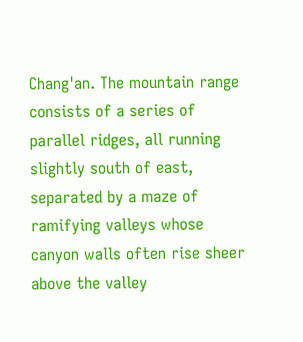Chang'an. The mountain range consists of a series of parallel ridges, all running slightly south of east, separated by a maze of ramifying valleys whose canyon walls often rise sheer above the valley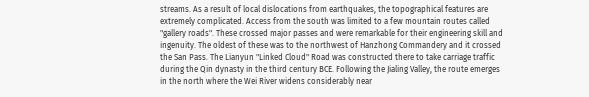streams. As a result of local dislocations from earthquakes, the topographical features are extremely complicated. Access from the south was limited to a few mountain routes called "gallery roads". These crossed major passes and were remarkable for their engineering skill and ingenuity. The oldest of these was to the northwest of Hanzhong Commandery and it crossed the San Pass. The Lianyun "Linked Cloud" Road was constructed there to take carriage traffic during the Qin dynasty in the third century BCE. Following the Jialing Valley, the route emerges in the north where the Wei River widens considerably near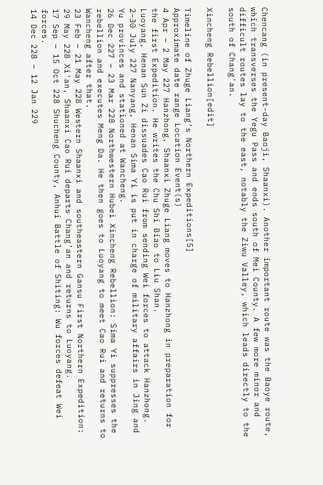Chencang (in present-day Baoji, Shaanxi). Another important route was the Baoye route, which transverses the Yegu Pass and ends south of Mei County. A few more minor and difficult routes lay to the east, notably the Ziwu Valley, which leads directly to the south of Chang'an.

Xincheng Rebellion[edit]

Timeline of Zhuge Liang's Northern Expeditions[5]
Approximate date range Location Event(s)
4 Apr – 2 May 227 Hanzhong, Shaanxi Zhuge Liang moves to Hanzhong in preparation for the first Expedition. He writes the Chu Shi Biao to Liu Shan.
Luoyang, Henan Sun Zi dissuades Cao Rui from sending Wei forces to attack Hanzhong.
2–30 July 227 Nanyang, Henan Sima Yi is put in charge of military affairs in Jing and Yu provinces and stationed at Wancheng.
26 Dec 227 – 23 Mar 228 Northwestern Hubei Xincheng Rebellion: Sima Yi suppresses the rebellion and executes Meng Da. He then goes to Luoyang to meet Cao Rui and returns to Wancheng after that.
23 Feb – 21 May 228 Western Shaanxi and southeastern Gansu First Northern Expedition:
29 May 228 Xi'an, Shaanxi Cao Rui departs Chang'an and returns to Luoyang.
17 Sep – 15 Oct 228 Shucheng County, Anhui Battle of Shiting: Wu forces defeat Wei forces.
14 Dec 228 – 12 Jan 229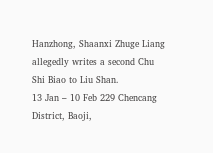Hanzhong, Shaanxi Zhuge Liang allegedly writes a second Chu Shi Biao to Liu Shan.
13 Jan – 10 Feb 229 Chencang District, Baoji,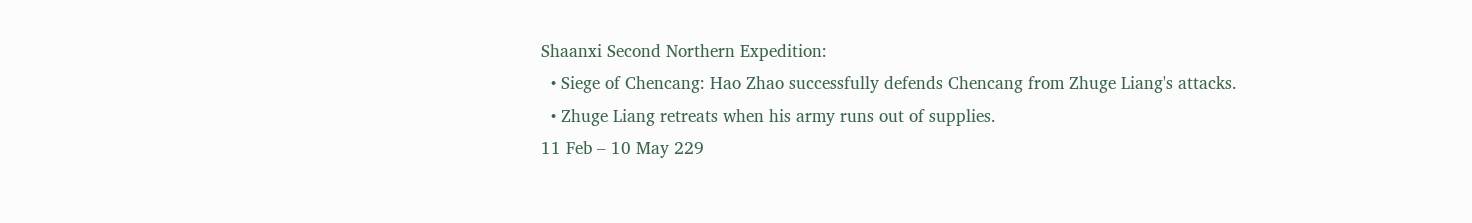Shaanxi Second Northern Expedition:
  • Siege of Chencang: Hao Zhao successfully defends Chencang from Zhuge Liang's attacks.
  • Zhuge Liang retreats when his army runs out of supplies.
11 Feb – 10 May 229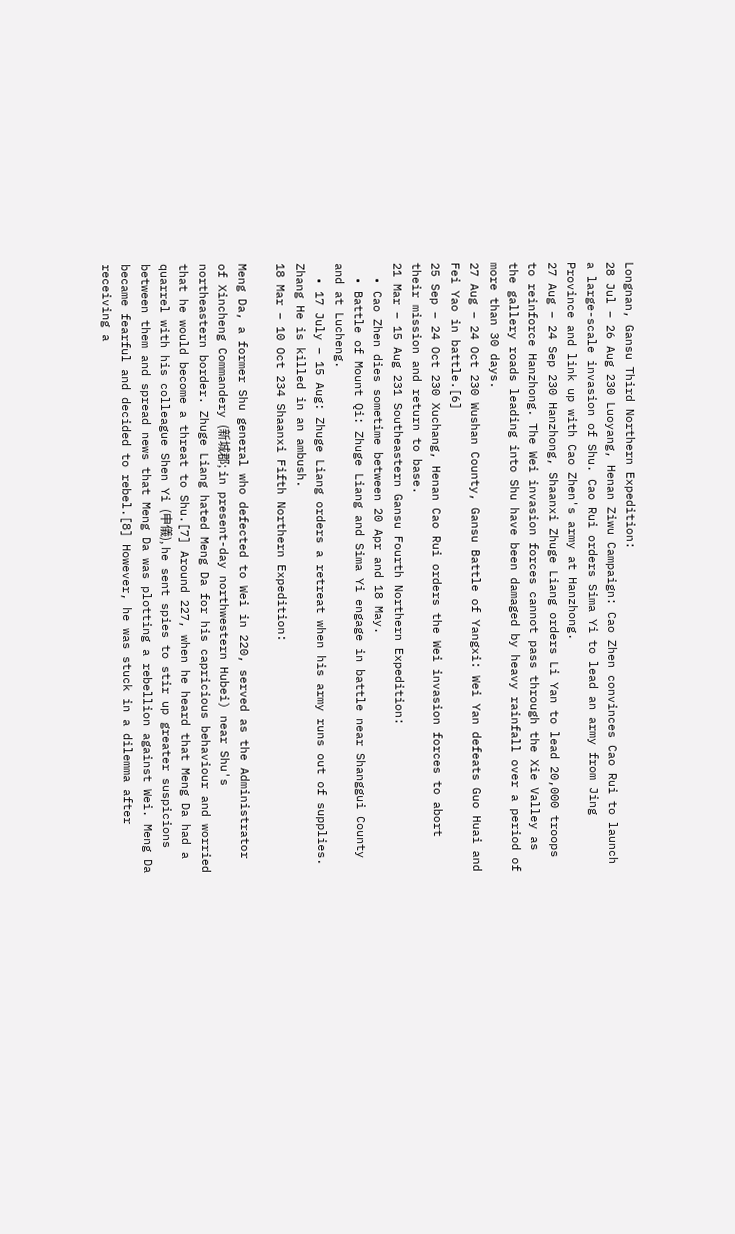Longnan, Gansu Third Northern Expedition:
28 Jul – 26 Aug 230 Luoyang, Henan Ziwu Campaign: Cao Zhen convinces Cao Rui to launch a large-scale invasion of Shu. Cao Rui orders Sima Yi to lead an army from Jing Province and link up with Cao Zhen's army at Hanzhong.
27 Aug – 24 Sep 230 Hanzhong, Shaanxi Zhuge Liang orders Li Yan to lead 20,000 troops to reinforce Hanzhong. The Wei invasion forces cannot pass through the Xie Valley as the gallery roads leading into Shu have been damaged by heavy rainfall over a period of more than 30 days.
27 Aug – 24 Oct 230 Wushan County, Gansu Battle of Yangxi: Wei Yan defeats Guo Huai and Fei Yao in battle.[6]
25 Sep – 24 Oct 230 Xuchang, Henan Cao Rui orders the Wei invasion forces to abort their mission and return to base.
21 Mar – 15 Aug 231 Southeastern Gansu Fourth Northern Expedition:
  • Cao Zhen dies sometime between 20 Apr and 18 May.
  • Battle of Mount Qi: Zhuge Liang and Sima Yi engage in battle near Shanggui County and at Lucheng.
  • 17 July – 15 Aug: Zhuge Liang orders a retreat when his army runs out of supplies. Zhang He is killed in an ambush.
18 Mar – 10 Oct 234 Shaanxi Fifth Northern Expedition:

Meng Da, a former Shu general who defected to Wei in 220, served as the Administrator of Xincheng Commandery (新城郡; in present-day northwestern Hubei) near Shu's northeastern border. Zhuge Liang hated Meng Da for his capricious behaviour and worried that he would become a threat to Shu.[7] Around 227, when he heard that Meng Da had a quarrel with his colleague Shen Yi (申儀), he sent spies to stir up greater suspicions between them and spread news that Meng Da was plotting a rebellion against Wei. Meng Da became fearful and decided to rebel.[8] However, he was stuck in a dilemma after receiving a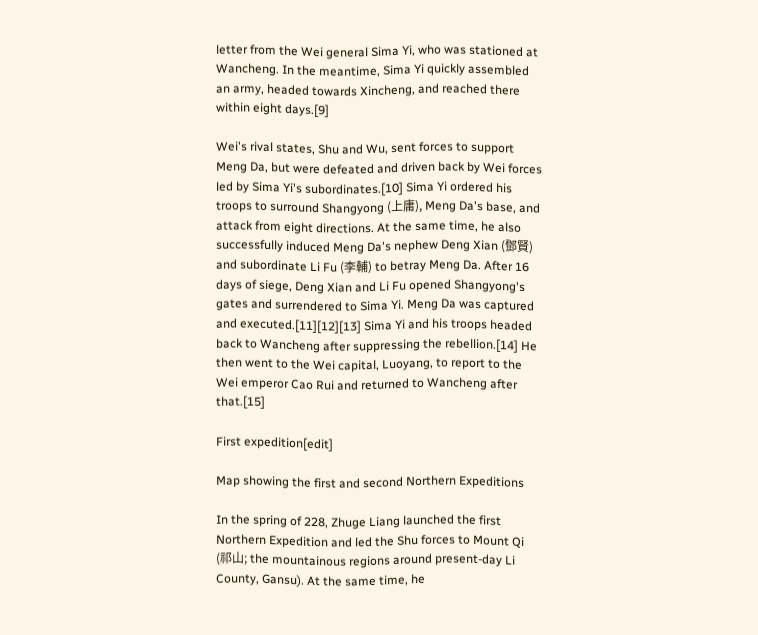letter from the Wei general Sima Yi, who was stationed at Wancheng. In the meantime, Sima Yi quickly assembled an army, headed towards Xincheng, and reached there within eight days.[9]

Wei's rival states, Shu and Wu, sent forces to support Meng Da, but were defeated and driven back by Wei forces led by Sima Yi's subordinates.[10] Sima Yi ordered his troops to surround Shangyong (上庸), Meng Da's base, and attack from eight directions. At the same time, he also successfully induced Meng Da's nephew Deng Xian (鄧賢) and subordinate Li Fu (李輔) to betray Meng Da. After 16 days of siege, Deng Xian and Li Fu opened Shangyong's gates and surrendered to Sima Yi. Meng Da was captured and executed.[11][12][13] Sima Yi and his troops headed back to Wancheng after suppressing the rebellion.[14] He then went to the Wei capital, Luoyang, to report to the Wei emperor Cao Rui and returned to Wancheng after that.[15]

First expedition[edit]

Map showing the first and second Northern Expeditions

In the spring of 228, Zhuge Liang launched the first Northern Expedition and led the Shu forces to Mount Qi (祁山; the mountainous regions around present-day Li County, Gansu). At the same time, he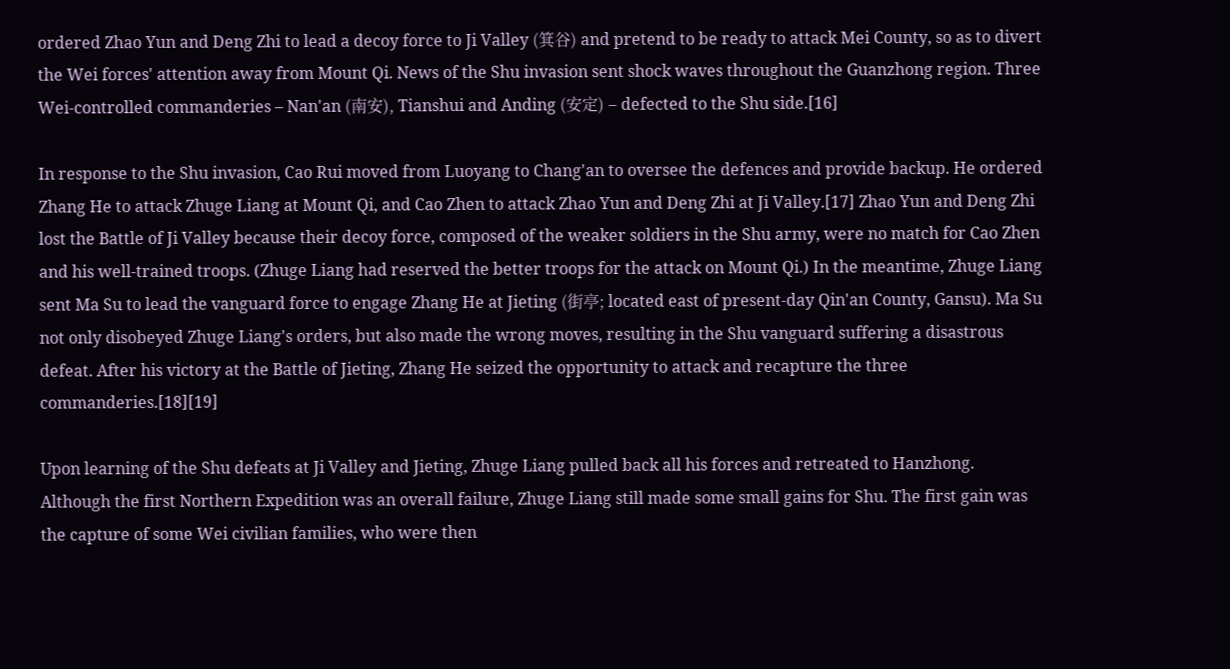ordered Zhao Yun and Deng Zhi to lead a decoy force to Ji Valley (箕谷) and pretend to be ready to attack Mei County, so as to divert the Wei forces' attention away from Mount Qi. News of the Shu invasion sent shock waves throughout the Guanzhong region. Three Wei-controlled commanderies – Nan'an (南安), Tianshui and Anding (安定) – defected to the Shu side.[16]

In response to the Shu invasion, Cao Rui moved from Luoyang to Chang'an to oversee the defences and provide backup. He ordered Zhang He to attack Zhuge Liang at Mount Qi, and Cao Zhen to attack Zhao Yun and Deng Zhi at Ji Valley.[17] Zhao Yun and Deng Zhi lost the Battle of Ji Valley because their decoy force, composed of the weaker soldiers in the Shu army, were no match for Cao Zhen and his well-trained troops. (Zhuge Liang had reserved the better troops for the attack on Mount Qi.) In the meantime, Zhuge Liang sent Ma Su to lead the vanguard force to engage Zhang He at Jieting (街亭; located east of present-day Qin'an County, Gansu). Ma Su not only disobeyed Zhuge Liang's orders, but also made the wrong moves, resulting in the Shu vanguard suffering a disastrous defeat. After his victory at the Battle of Jieting, Zhang He seized the opportunity to attack and recapture the three commanderies.[18][19]

Upon learning of the Shu defeats at Ji Valley and Jieting, Zhuge Liang pulled back all his forces and retreated to Hanzhong. Although the first Northern Expedition was an overall failure, Zhuge Liang still made some small gains for Shu. The first gain was the capture of some Wei civilian families, who were then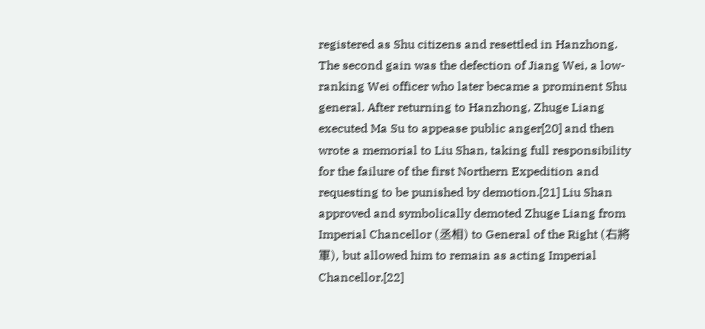registered as Shu citizens and resettled in Hanzhong. The second gain was the defection of Jiang Wei, a low-ranking Wei officer who later became a prominent Shu general. After returning to Hanzhong, Zhuge Liang executed Ma Su to appease public anger[20] and then wrote a memorial to Liu Shan, taking full responsibility for the failure of the first Northern Expedition and requesting to be punished by demotion.[21] Liu Shan approved and symbolically demoted Zhuge Liang from Imperial Chancellor (丞相) to General of the Right (右將軍), but allowed him to remain as acting Imperial Chancellor.[22]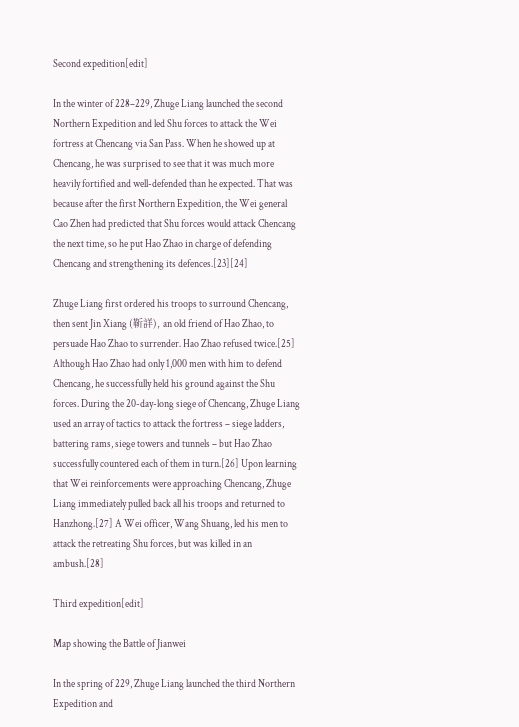Second expedition[edit]

In the winter of 228–229, Zhuge Liang launched the second Northern Expedition and led Shu forces to attack the Wei fortress at Chencang via San Pass. When he showed up at Chencang, he was surprised to see that it was much more heavily fortified and well-defended than he expected. That was because after the first Northern Expedition, the Wei general Cao Zhen had predicted that Shu forces would attack Chencang the next time, so he put Hao Zhao in charge of defending Chencang and strengthening its defences.[23][24]

Zhuge Liang first ordered his troops to surround Chencang, then sent Jin Xiang (靳詳), an old friend of Hao Zhao, to persuade Hao Zhao to surrender. Hao Zhao refused twice.[25] Although Hao Zhao had only 1,000 men with him to defend Chencang, he successfully held his ground against the Shu forces. During the 20-day-long siege of Chencang, Zhuge Liang used an array of tactics to attack the fortress – siege ladders, battering rams, siege towers and tunnels – but Hao Zhao successfully countered each of them in turn.[26] Upon learning that Wei reinforcements were approaching Chencang, Zhuge Liang immediately pulled back all his troops and returned to Hanzhong.[27] A Wei officer, Wang Shuang, led his men to attack the retreating Shu forces, but was killed in an ambush.[28]

Third expedition[edit]

Map showing the Battle of Jianwei

In the spring of 229, Zhuge Liang launched the third Northern Expedition and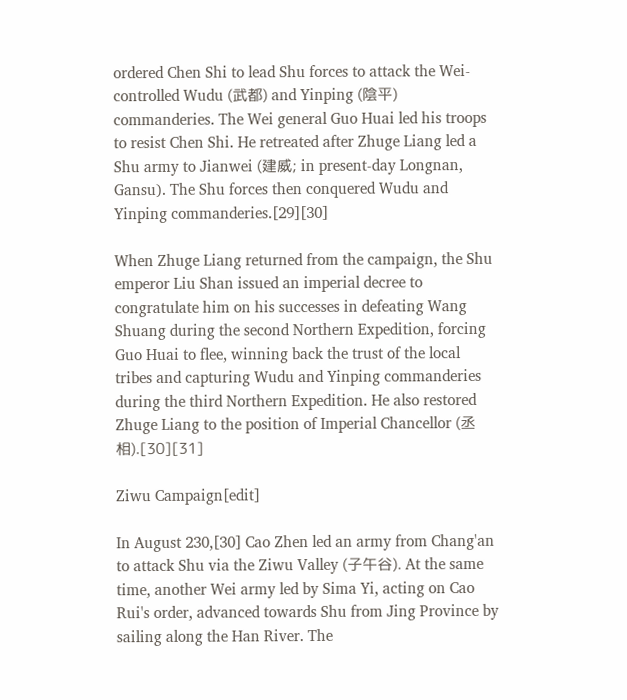ordered Chen Shi to lead Shu forces to attack the Wei-controlled Wudu (武都) and Yinping (陰平) commanderies. The Wei general Guo Huai led his troops to resist Chen Shi. He retreated after Zhuge Liang led a Shu army to Jianwei (建威; in present-day Longnan, Gansu). The Shu forces then conquered Wudu and Yinping commanderies.[29][30]

When Zhuge Liang returned from the campaign, the Shu emperor Liu Shan issued an imperial decree to congratulate him on his successes in defeating Wang Shuang during the second Northern Expedition, forcing Guo Huai to flee, winning back the trust of the local tribes and capturing Wudu and Yinping commanderies during the third Northern Expedition. He also restored Zhuge Liang to the position of Imperial Chancellor (丞相).[30][31]

Ziwu Campaign[edit]

In August 230,[30] Cao Zhen led an army from Chang'an to attack Shu via the Ziwu Valley (子午谷). At the same time, another Wei army led by Sima Yi, acting on Cao Rui's order, advanced towards Shu from Jing Province by sailing along the Han River. The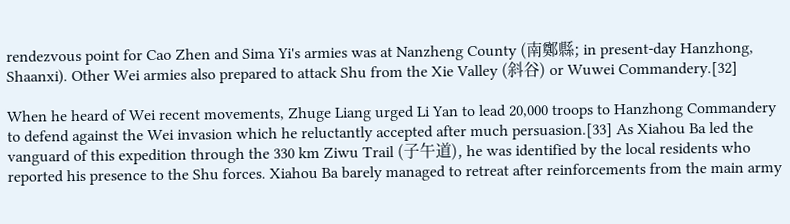rendezvous point for Cao Zhen and Sima Yi's armies was at Nanzheng County (南鄭縣; in present-day Hanzhong, Shaanxi). Other Wei armies also prepared to attack Shu from the Xie Valley (斜谷) or Wuwei Commandery.[32]

When he heard of Wei recent movements, Zhuge Liang urged Li Yan to lead 20,000 troops to Hanzhong Commandery to defend against the Wei invasion which he reluctantly accepted after much persuasion.[33] As Xiahou Ba led the vanguard of this expedition through the 330 km Ziwu Trail (子午道), he was identified by the local residents who reported his presence to the Shu forces. Xiahou Ba barely managed to retreat after reinforcements from the main army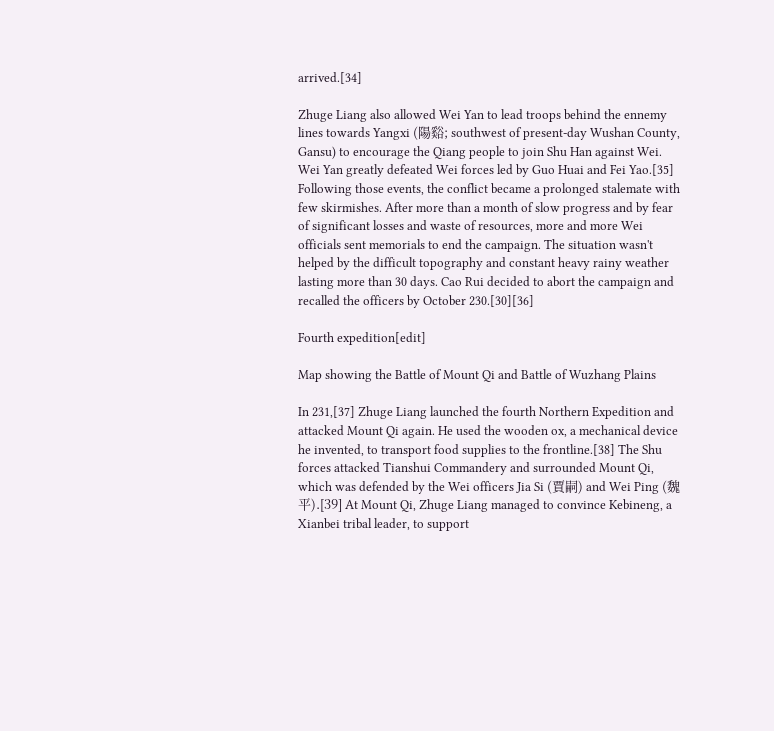arrived.[34]

Zhuge Liang also allowed Wei Yan to lead troops behind the ennemy lines towards Yangxi (陽谿; southwest of present-day Wushan County, Gansu) to encourage the Qiang people to join Shu Han against Wei. Wei Yan greatly defeated Wei forces led by Guo Huai and Fei Yao.[35] Following those events, the conflict became a prolonged stalemate with few skirmishes. After more than a month of slow progress and by fear of significant losses and waste of resources, more and more Wei officials sent memorials to end the campaign. The situation wasn't helped by the difficult topography and constant heavy rainy weather lasting more than 30 days. Cao Rui decided to abort the campaign and recalled the officers by October 230.[30][36]

Fourth expedition[edit]

Map showing the Battle of Mount Qi and Battle of Wuzhang Plains

In 231,[37] Zhuge Liang launched the fourth Northern Expedition and attacked Mount Qi again. He used the wooden ox, a mechanical device he invented, to transport food supplies to the frontline.[38] The Shu forces attacked Tianshui Commandery and surrounded Mount Qi, which was defended by the Wei officers Jia Si (賈嗣) and Wei Ping (魏平).[39] At Mount Qi, Zhuge Liang managed to convince Kebineng, a Xianbei tribal leader, to support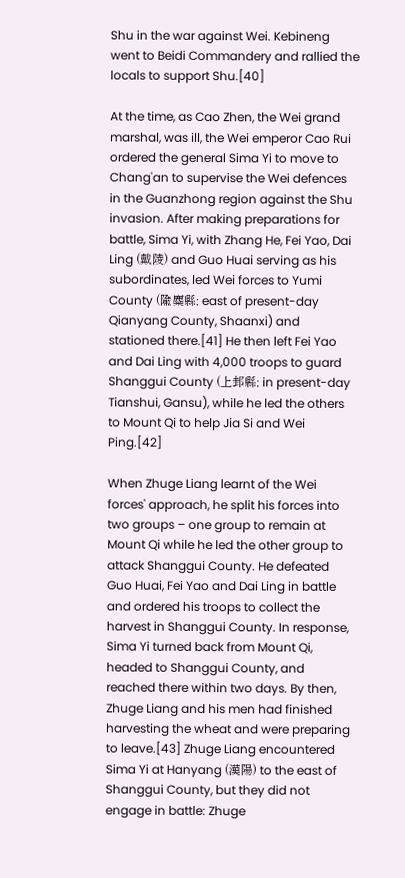Shu in the war against Wei. Kebineng went to Beidi Commandery and rallied the locals to support Shu.[40]

At the time, as Cao Zhen, the Wei grand marshal, was ill, the Wei emperor Cao Rui ordered the general Sima Yi to move to Chang'an to supervise the Wei defences in the Guanzhong region against the Shu invasion. After making preparations for battle, Sima Yi, with Zhang He, Fei Yao, Dai Ling (戴陵) and Guo Huai serving as his subordinates, led Wei forces to Yumi County (隃麋縣; east of present-day Qianyang County, Shaanxi) and stationed there.[41] He then left Fei Yao and Dai Ling with 4,000 troops to guard Shanggui County (上邽縣; in present-day Tianshui, Gansu), while he led the others to Mount Qi to help Jia Si and Wei Ping.[42]

When Zhuge Liang learnt of the Wei forces' approach, he split his forces into two groups – one group to remain at Mount Qi while he led the other group to attack Shanggui County. He defeated Guo Huai, Fei Yao and Dai Ling in battle and ordered his troops to collect the harvest in Shanggui County. In response, Sima Yi turned back from Mount Qi, headed to Shanggui County, and reached there within two days. By then, Zhuge Liang and his men had finished harvesting the wheat and were preparing to leave.[43] Zhuge Liang encountered Sima Yi at Hanyang (漢陽) to the east of Shanggui County, but they did not engage in battle: Zhuge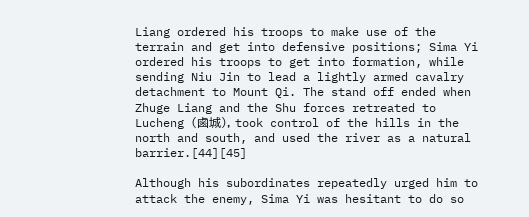Liang ordered his troops to make use of the terrain and get into defensive positions; Sima Yi ordered his troops to get into formation, while sending Niu Jin to lead a lightly armed cavalry detachment to Mount Qi. The stand off ended when Zhuge Liang and the Shu forces retreated to Lucheng (鹵城), took control of the hills in the north and south, and used the river as a natural barrier.[44][45]

Although his subordinates repeatedly urged him to attack the enemy, Sima Yi was hesitant to do so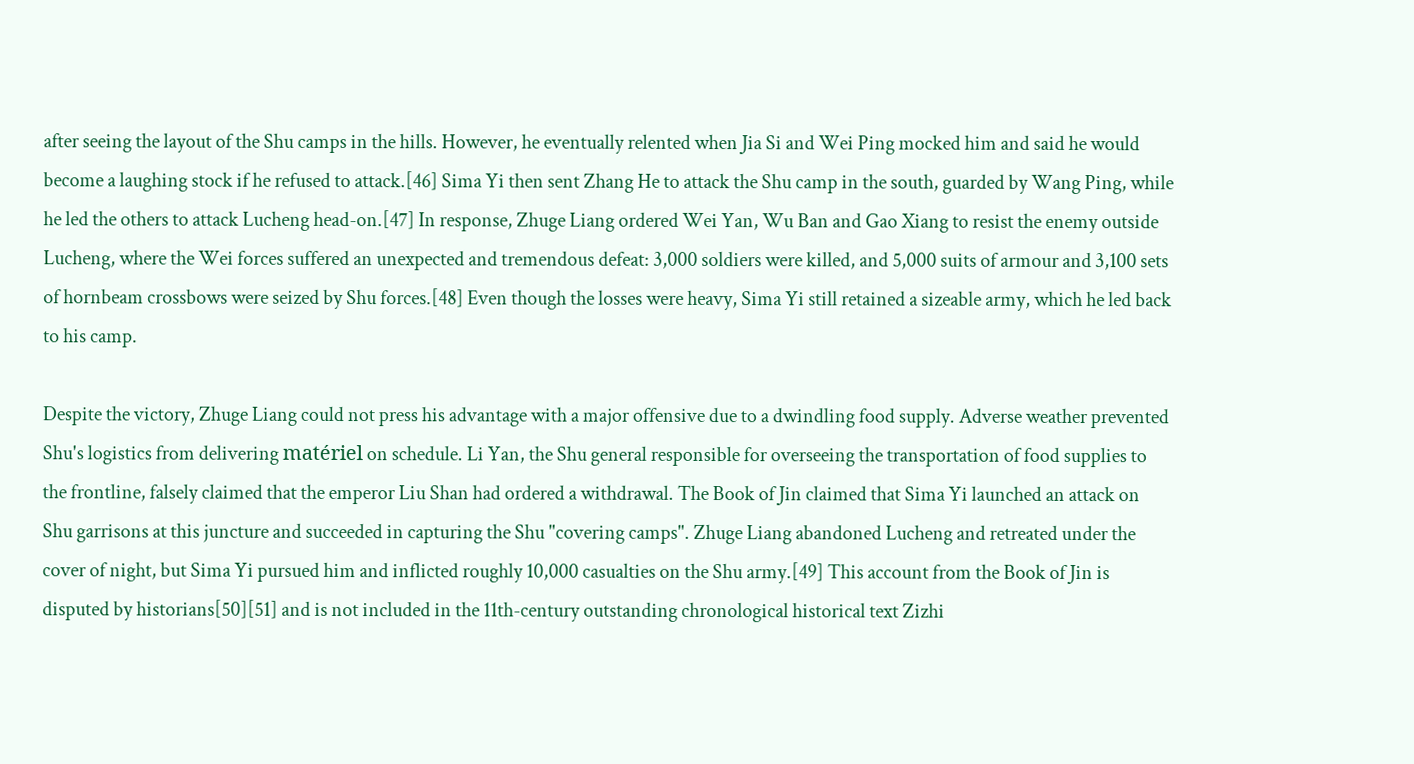after seeing the layout of the Shu camps in the hills. However, he eventually relented when Jia Si and Wei Ping mocked him and said he would become a laughing stock if he refused to attack.[46] Sima Yi then sent Zhang He to attack the Shu camp in the south, guarded by Wang Ping, while he led the others to attack Lucheng head-on.[47] In response, Zhuge Liang ordered Wei Yan, Wu Ban and Gao Xiang to resist the enemy outside Lucheng, where the Wei forces suffered an unexpected and tremendous defeat: 3,000 soldiers were killed, and 5,000 suits of armour and 3,100 sets of hornbeam crossbows were seized by Shu forces.[48] Even though the losses were heavy, Sima Yi still retained a sizeable army, which he led back to his camp.

Despite the victory, Zhuge Liang could not press his advantage with a major offensive due to a dwindling food supply. Adverse weather prevented Shu's logistics from delivering matériel on schedule. Li Yan, the Shu general responsible for overseeing the transportation of food supplies to the frontline, falsely claimed that the emperor Liu Shan had ordered a withdrawal. The Book of Jin claimed that Sima Yi launched an attack on Shu garrisons at this juncture and succeeded in capturing the Shu "covering camps". Zhuge Liang abandoned Lucheng and retreated under the cover of night, but Sima Yi pursued him and inflicted roughly 10,000 casualties on the Shu army.[49] This account from the Book of Jin is disputed by historians[50][51] and is not included in the 11th-century outstanding chronological historical text Zizhi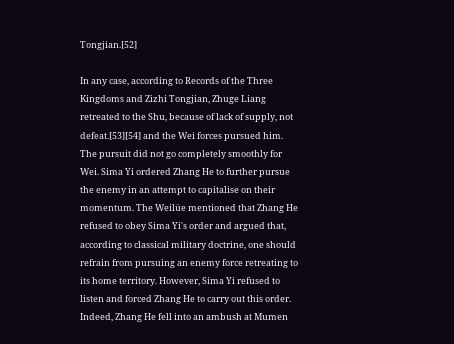Tongjian.[52]

In any case, according to Records of the Three Kingdoms and Zizhi Tongjian, Zhuge Liang retreated to the Shu, because of lack of supply, not defeat.[53][54] and the Wei forces pursued him. The pursuit did not go completely smoothly for Wei. Sima Yi ordered Zhang He to further pursue the enemy in an attempt to capitalise on their momentum. The Weilüe mentioned that Zhang He refused to obey Sima Yi's order and argued that, according to classical military doctrine, one should refrain from pursuing an enemy force retreating to its home territory. However, Sima Yi refused to listen and forced Zhang He to carry out this order. Indeed, Zhang He fell into an ambush at Mumen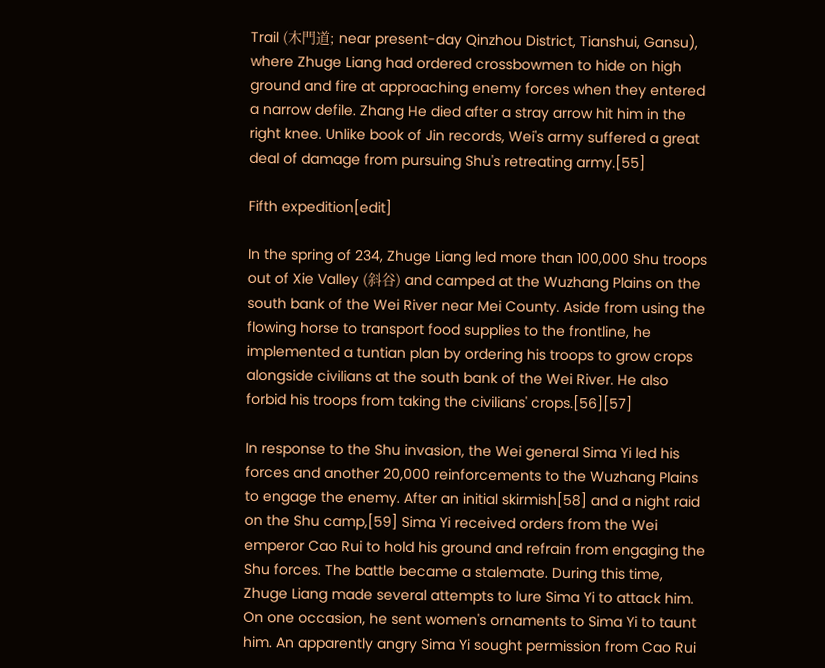Trail (木門道; near present-day Qinzhou District, Tianshui, Gansu), where Zhuge Liang had ordered crossbowmen to hide on high ground and fire at approaching enemy forces when they entered a narrow defile. Zhang He died after a stray arrow hit him in the right knee. Unlike book of Jin records, Wei's army suffered a great deal of damage from pursuing Shu's retreating army.[55]

Fifth expedition[edit]

In the spring of 234, Zhuge Liang led more than 100,000 Shu troops out of Xie Valley (斜谷) and camped at the Wuzhang Plains on the south bank of the Wei River near Mei County. Aside from using the flowing horse to transport food supplies to the frontline, he implemented a tuntian plan by ordering his troops to grow crops alongside civilians at the south bank of the Wei River. He also forbid his troops from taking the civilians' crops.[56][57]

In response to the Shu invasion, the Wei general Sima Yi led his forces and another 20,000 reinforcements to the Wuzhang Plains to engage the enemy. After an initial skirmish[58] and a night raid on the Shu camp,[59] Sima Yi received orders from the Wei emperor Cao Rui to hold his ground and refrain from engaging the Shu forces. The battle became a stalemate. During this time, Zhuge Liang made several attempts to lure Sima Yi to attack him. On one occasion, he sent women's ornaments to Sima Yi to taunt him. An apparently angry Sima Yi sought permission from Cao Rui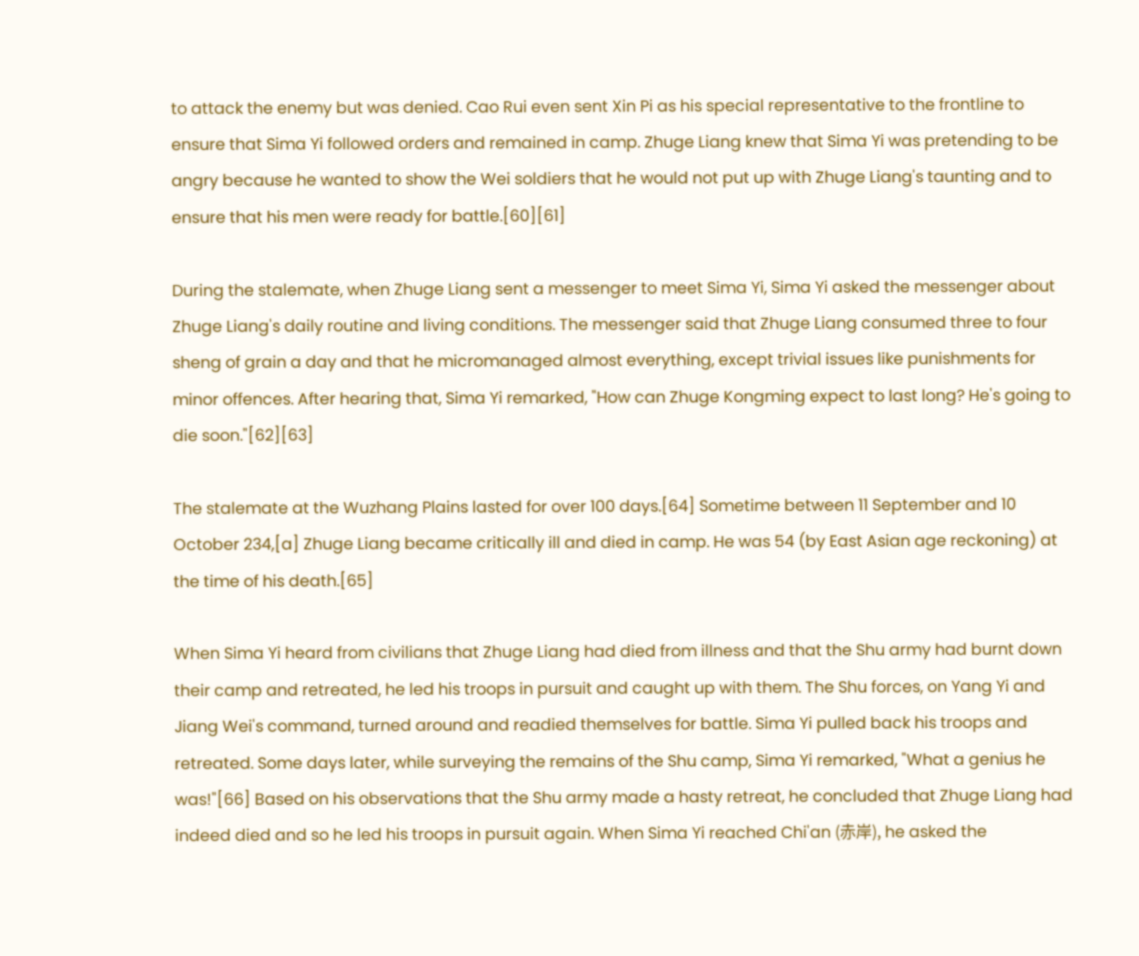to attack the enemy but was denied. Cao Rui even sent Xin Pi as his special representative to the frontline to ensure that Sima Yi followed orders and remained in camp. Zhuge Liang knew that Sima Yi was pretending to be angry because he wanted to show the Wei soldiers that he would not put up with Zhuge Liang's taunting and to ensure that his men were ready for battle.[60][61]

During the stalemate, when Zhuge Liang sent a messenger to meet Sima Yi, Sima Yi asked the messenger about Zhuge Liang's daily routine and living conditions. The messenger said that Zhuge Liang consumed three to four sheng of grain a day and that he micromanaged almost everything, except trivial issues like punishments for minor offences. After hearing that, Sima Yi remarked, "How can Zhuge Kongming expect to last long? He's going to die soon."[62][63]

The stalemate at the Wuzhang Plains lasted for over 100 days.[64] Sometime between 11 September and 10 October 234,[a] Zhuge Liang became critically ill and died in camp. He was 54 (by East Asian age reckoning) at the time of his death.[65]

When Sima Yi heard from civilians that Zhuge Liang had died from illness and that the Shu army had burnt down their camp and retreated, he led his troops in pursuit and caught up with them. The Shu forces, on Yang Yi and Jiang Wei's command, turned around and readied themselves for battle. Sima Yi pulled back his troops and retreated. Some days later, while surveying the remains of the Shu camp, Sima Yi remarked, "What a genius he was!"[66] Based on his observations that the Shu army made a hasty retreat, he concluded that Zhuge Liang had indeed died and so he led his troops in pursuit again. When Sima Yi reached Chi'an (赤岸), he asked the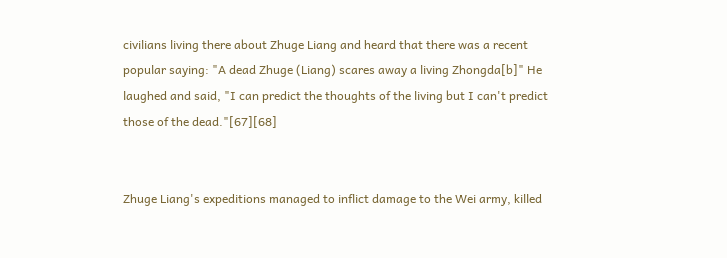civilians living there about Zhuge Liang and heard that there was a recent popular saying: "A dead Zhuge (Liang) scares away a living Zhongda[b]" He laughed and said, "I can predict the thoughts of the living but I can't predict those of the dead."[67][68]


Zhuge Liang's expeditions managed to inflict damage to the Wei army, killed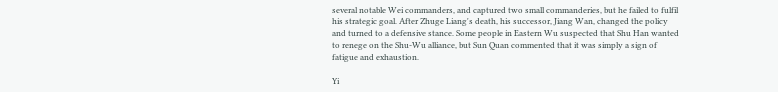several notable Wei commanders, and captured two small commanderies, but he failed to fulfil his strategic goal. After Zhuge Liang's death, his successor, Jiang Wan, changed the policy and turned to a defensive stance. Some people in Eastern Wu suspected that Shu Han wanted to renege on the Shu-Wu alliance, but Sun Quan commented that it was simply a sign of fatigue and exhaustion.

Yi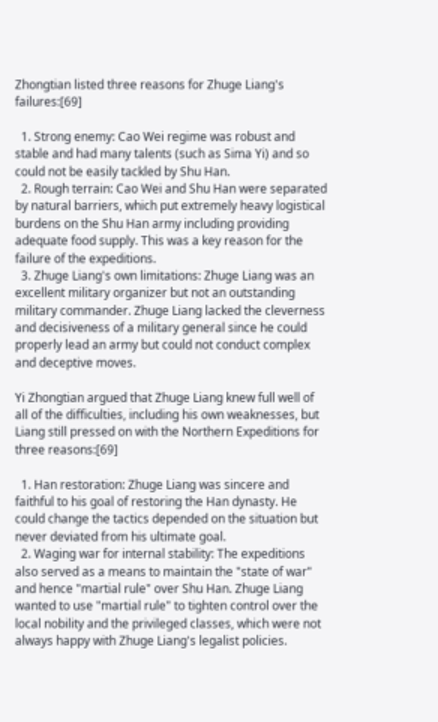Zhongtian listed three reasons for Zhuge Liang's failures:[69]

  1. Strong enemy: Cao Wei regime was robust and stable and had many talents (such as Sima Yi) and so could not be easily tackled by Shu Han.
  2. Rough terrain: Cao Wei and Shu Han were separated by natural barriers, which put extremely heavy logistical burdens on the Shu Han army including providing adequate food supply. This was a key reason for the failure of the expeditions.
  3. Zhuge Liang's own limitations: Zhuge Liang was an excellent military organizer but not an outstanding military commander. Zhuge Liang lacked the cleverness and decisiveness of a military general since he could properly lead an army but could not conduct complex and deceptive moves.

Yi Zhongtian argued that Zhuge Liang knew full well of all of the difficulties, including his own weaknesses, but Liang still pressed on with the Northern Expeditions for three reasons:[69]

  1. Han restoration: Zhuge Liang was sincere and faithful to his goal of restoring the Han dynasty. He could change the tactics depended on the situation but never deviated from his ultimate goal.
  2. Waging war for internal stability: The expeditions also served as a means to maintain the "state of war" and hence "martial rule" over Shu Han. Zhuge Liang wanted to use "martial rule" to tighten control over the local nobility and the privileged classes, which were not always happy with Zhuge Liang's legalist policies.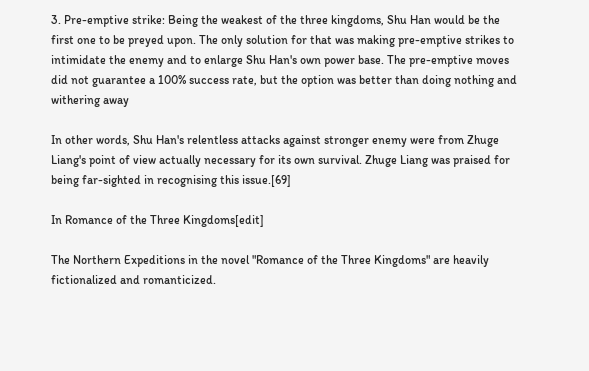3. Pre-emptive strike: Being the weakest of the three kingdoms, Shu Han would be the first one to be preyed upon. The only solution for that was making pre-emptive strikes to intimidate the enemy and to enlarge Shu Han's own power base. The pre-emptive moves did not guarantee a 100% success rate, but the option was better than doing nothing and withering away

In other words, Shu Han's relentless attacks against stronger enemy were from Zhuge Liang's point of view actually necessary for its own survival. Zhuge Liang was praised for being far-sighted in recognising this issue.[69]

In Romance of the Three Kingdoms[edit]

The Northern Expeditions in the novel "Romance of the Three Kingdoms" are heavily fictionalized and romanticized.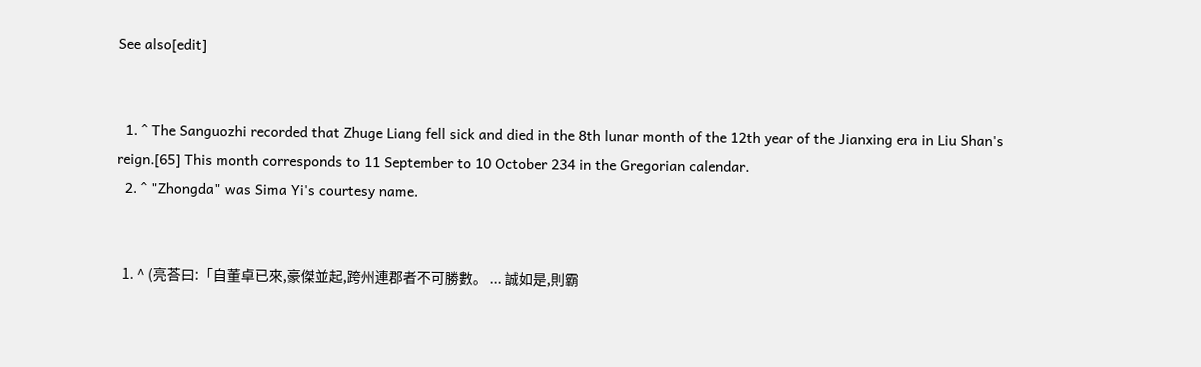See also[edit]


  1. ^ The Sanguozhi recorded that Zhuge Liang fell sick and died in the 8th lunar month of the 12th year of the Jianxing era in Liu Shan's reign.[65] This month corresponds to 11 September to 10 October 234 in the Gregorian calendar.
  2. ^ "Zhongda" was Sima Yi's courtesy name.


  1. ^ (亮荅曰:「自董卓已來,豪傑並起,跨州連郡者不可勝數。 ... 誠如是,則霸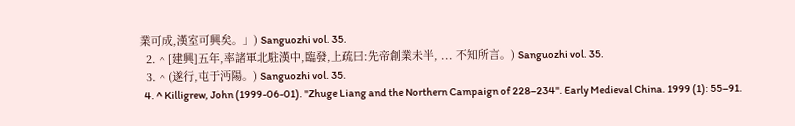業可成,漢室可興矣。」) Sanguozhi vol. 35.
  2. ^ [建興]五年,率諸軍北駐漢中,臨發,上疏曰:先帝創業未半, ... 不知所言。) Sanguozhi vol. 35.
  3. ^ (遂行,屯于沔陽。) Sanguozhi vol. 35.
  4. ^ Killigrew, John (1999-06-01). "Zhuge Liang and the Northern Campaign of 228–234". Early Medieval China. 1999 (1): 55–91.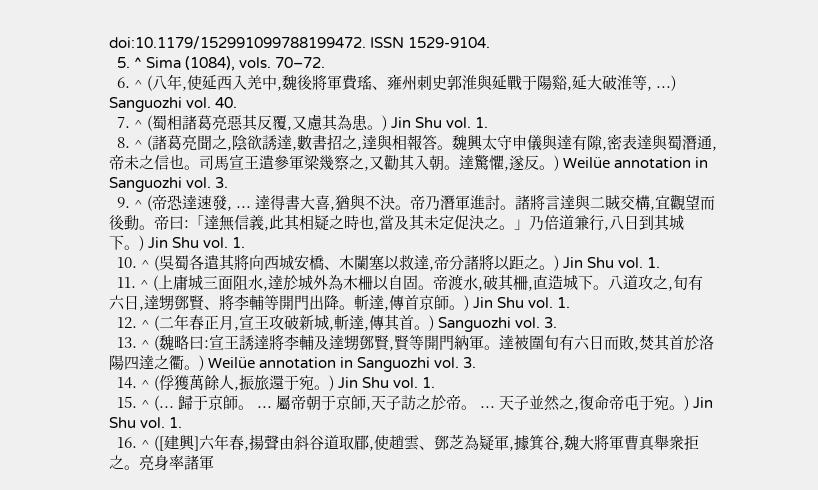doi:10.1179/152991099788199472. ISSN 1529-9104.
  5. ^ Sima (1084), vols. 70–72.
  6. ^ (八年,使延西入羌中,魏後將軍費瑤、雍州刺史郭淮與延戰于陽谿,延大破淮等, ...) Sanguozhi vol. 40.
  7. ^ (蜀相諸葛亮惡其反覆,又慮其為患。) Jin Shu vol. 1.
  8. ^ (諸葛亮聞之,陰欲誘達,數書招之,達與相報答。魏興太守申儀與達有隙,密表達與蜀潛通,帝未之信也。司馬宣王遣參軍梁幾察之,又勸其入朝。達驚懼,遂反。) Weilüe annotation in Sanguozhi vol. 3.
  9. ^ (帝恐達速發, ... 達得書大喜,猶與不決。帝乃潛軍進討。諸將言達與二賊交構,宜觀望而後動。帝曰:「達無信義,此其相疑之時也,當及其未定促決之。」乃倍道兼行,八日到其城下。) Jin Shu vol. 1.
  10. ^ (吳蜀各遣其將向西城安橋、木闌塞以救達,帝分諸將以距之。) Jin Shu vol. 1.
  11. ^ (上庸城三面阻水,達於城外為木柵以自固。帝渡水,破其柵,直造城下。八道攻之,旬有六日,達甥鄧賢、將李輔等開門出降。斬達,傳首京師。) Jin Shu vol. 1.
  12. ^ (二年春正月,宣王攻破新城,斬達,傳其首。) Sanguozhi vol. 3.
  13. ^ (魏略曰:宣王誘達將李輔及達甥鄧賢,賢等開門納軍。達被圍旬有六日而敗,焚其首於洛陽四達之衢。) Weilüe annotation in Sanguozhi vol. 3.
  14. ^ (俘獲萬餘人,振旅還于宛。) Jin Shu vol. 1.
  15. ^ (... 歸于京師。 ... 屬帝朝于京師,天子訪之於帝。 ... 天子並然之,復命帝屯于宛。) Jin Shu vol. 1.
  16. ^ ([建興]六年春,揚聲由斜谷道取郿,使趙雲、鄧芝為疑軍,據箕谷,魏大將軍曹真舉衆拒之。亮身率諸軍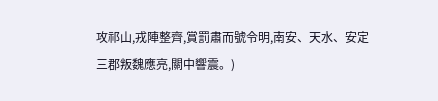攻祁山,戎陣整齊,賞罰肅而號令明,南安、天水、安定三郡叛魏應亮,關中響震。)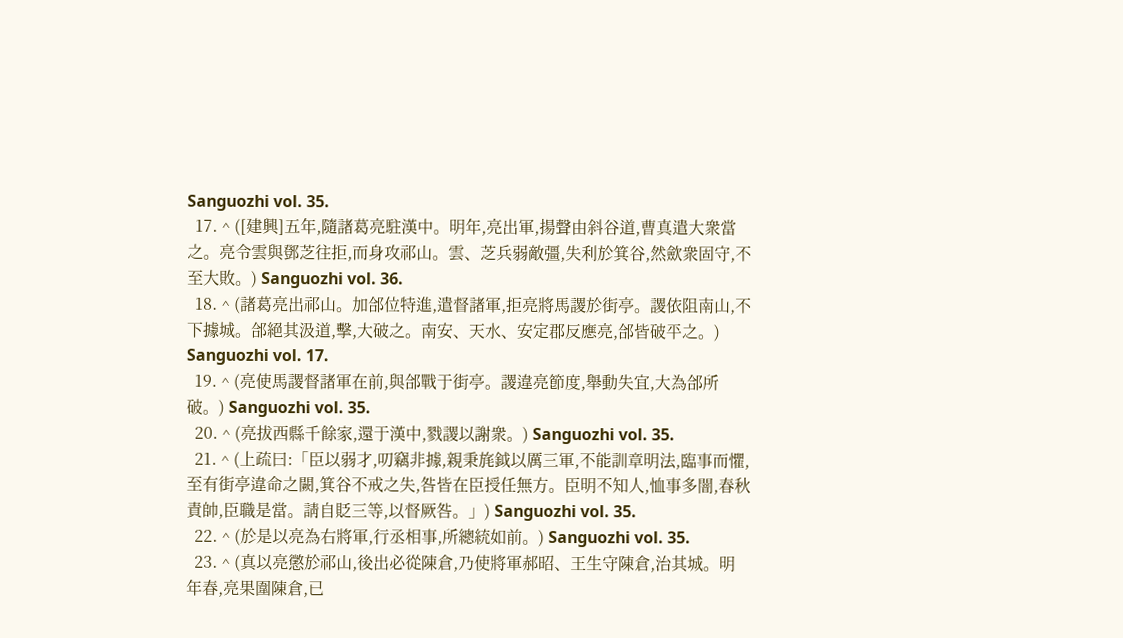Sanguozhi vol. 35.
  17. ^ ([建興]五年,隨諸葛亮駐漢中。明年,亮出軍,揚聲由斜谷道,曹真遣大衆當之。亮令雲與鄧芝往拒,而身攻祁山。雲、芝兵弱敵彊,失利於箕谷,然歛衆固守,不至大敗。) Sanguozhi vol. 36.
  18. ^ (諸葛亮出祁山。加郃位特進,遣督諸軍,拒亮將馬謖於街亭。謖依阻南山,不下據城。郃絕其汲道,擊,大破之。南安、天水、安定郡反應亮,郃皆破平之。) Sanguozhi vol. 17.
  19. ^ (亮使馬謖督諸軍在前,與郃戰于街亭。謖違亮節度,舉動失宜,大為郃所破。) Sanguozhi vol. 35.
  20. ^ (亮拔西縣千餘家,還于漢中,戮謖以謝衆。) Sanguozhi vol. 35.
  21. ^ (上疏曰:「臣以弱才,叨竊非據,親秉旄鉞以厲三軍,不能訓章明法,臨事而懼,至有街亭違命之闕,箕谷不戒之失,咎皆在臣授任無方。臣明不知人,恤事多闇,春秋責帥,臣職是當。請自貶三等,以督厥咎。」) Sanguozhi vol. 35.
  22. ^ (於是以亮為右將軍,行丞相事,所總統如前。) Sanguozhi vol. 35.
  23. ^ (真以亮懲於祁山,後出必從陳倉,乃使將軍郝昭、王生守陳倉,治其城。明年春,亮果圍陳倉,已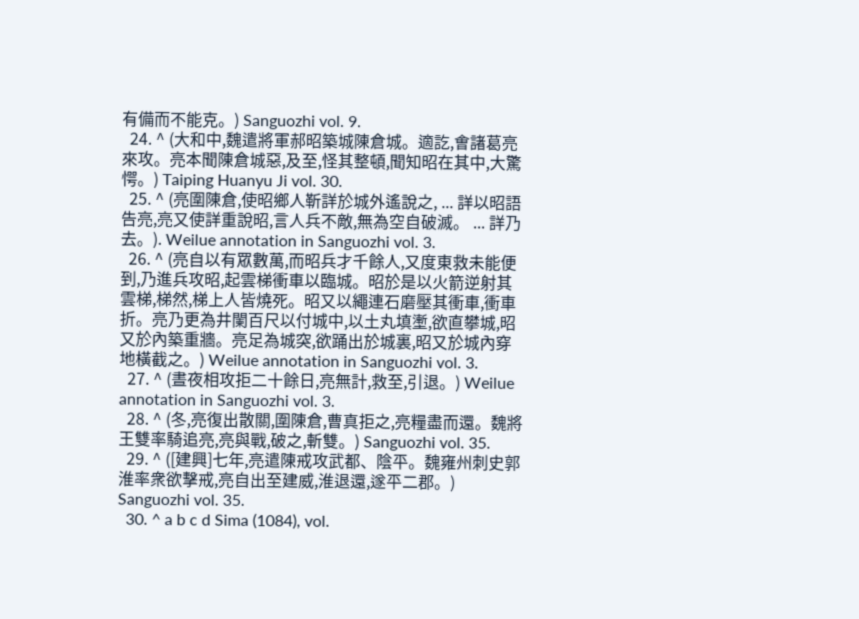有備而不能克。) Sanguozhi vol. 9.
  24. ^ (大和中,魏遣將軍郝昭築城陳倉城。適訖,㑹諸葛亮來攻。亮本聞陳倉城惡,及至,怪其整頓,聞知昭在其中,大驚愕。) Taiping Huanyu Ji vol. 30.
  25. ^ (亮圍陳倉,使昭鄉人靳詳於城外遙說之, ... 詳以昭語告亮,亮又使詳重說昭,言人兵不敵,無為空自破滅。 ... 詳乃去。). Weilue annotation in Sanguozhi vol. 3.
  26. ^ (亮自以有眾數萬,而昭兵才千餘人,又度東救未能便到,乃進兵攻昭,起雲梯衝車以臨城。昭於是以火箭逆射其雲梯,梯然,梯上人皆燒死。昭又以繩連石磨壓其衝車,衝車折。亮乃更為井闌百尺以付城中,以土丸填壍,欲直攀城,昭又於內築重牆。亮足為城突,欲踊出於城裏,昭又於城內穿地橫截之。) Weilue annotation in Sanguozhi vol. 3.
  27. ^ (晝夜相攻拒二十餘日,亮無計,救至,引退。) Weilue annotation in Sanguozhi vol. 3.
  28. ^ (冬,亮復出散關,圍陳倉,曹真拒之,亮糧盡而還。魏將王雙率騎追亮,亮與戰,破之,斬雙。) Sanguozhi vol. 35.
  29. ^ ([建興]七年,亮遣陳戒攻武都、陰平。魏雍州刺史郭淮率衆欲擊戒,亮自出至建威,淮退還,遂平二郡。) Sanguozhi vol. 35.
  30. ^ a b c d Sima (1084), vol.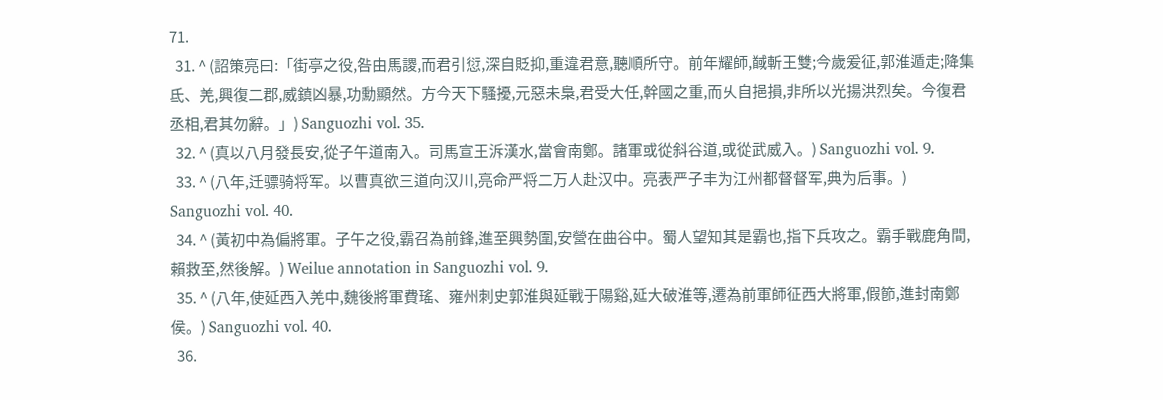71.
  31. ^ (詔策亮曰:「街亭之役,咎由馬謖,而君引愆,深自貶抑,重違君意,聽順所守。前年耀師,馘斬王雙;今歲爰征,郭淮遁走;降集氐、羌,興復二郡,威鎮凶暴,功勳顯然。方今天下騷擾,元惡未梟,君受大任,幹國之重,而乆自挹損,非所以光揚洪烈矣。今復君丞相,君其勿辭。」) Sanguozhi vol. 35.
  32. ^ (真以八月發長安,從子午道南入。司馬宣王泝漢水,當會南鄭。諸軍或從斜谷道,或從武威入。) Sanguozhi vol. 9.
  33. ^ (八年,迁骠骑将军。以曹真欲三道向汉川,亮命严将二万人赴汉中。亮表严子丰为江州都督督军,典为后事。) Sanguozhi vol. 40.
  34. ^ (黃初中為偏將軍。子午之役,霸召為前鋒,進至興勢圍,安營在曲谷中。蜀人望知其是霸也,指下兵攻之。霸手戰鹿角間,賴救至,然後解。) Weilue annotation in Sanguozhi vol. 9.
  35. ^ (八年,使延西入羌中,魏後將軍費瑤、雍州刺史郭淮與延戰于陽谿,延大破淮等,遷為前軍師征西大將軍,假節,進封南鄭侯。) Sanguozhi vol. 40.
  36.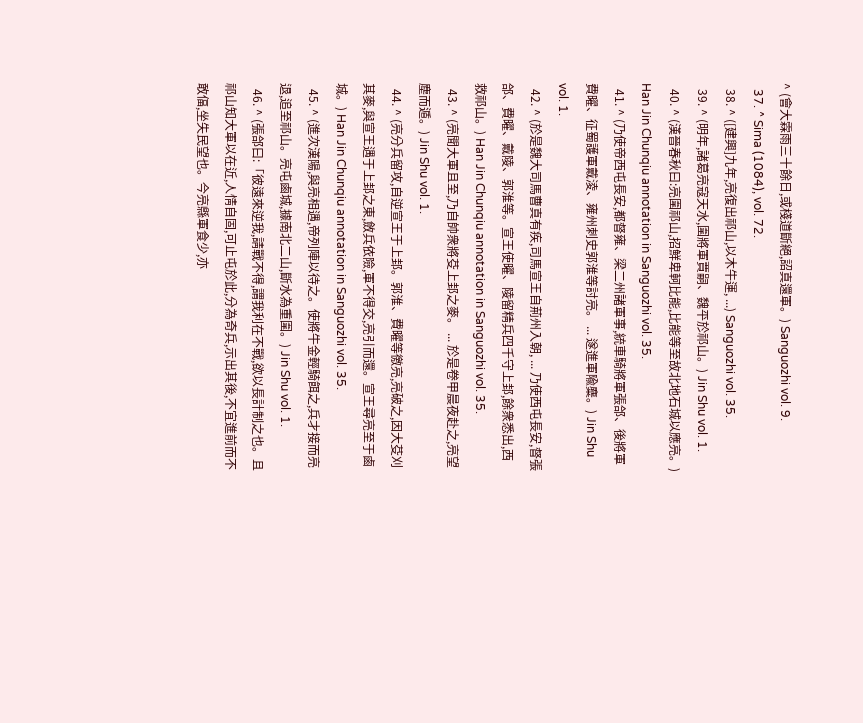^ (會大霖雨三十餘日,或棧道斷絕,詔真還軍。) Sanguozhi vol. 9.
  37. ^ Sima (1084), vol. 72.
  38. ^ ([建興]九年,亮復出祁山,以木牛運, ...) Sanguozhi vol. 35.
  39. ^ (明年,諸葛亮寇天水,圍將軍賈嗣、魏平於祁山。) Jin Shu vol. 1.
  40. ^ (漢晉春秋曰:亮圍祁山,招鮮卑軻比能,比能等至故北地石城以應亮。) Han Jin Chunqiu annotation in Sanguozhi vol. 35.
  41. ^ (乃使帝西屯長安,都督雍、梁二州諸軍事,統車騎將軍張郃、後將軍費曜、征蜀護軍戴淩、雍州刺史郭淮等討亮。 ... 遂進軍隃麋。) Jin Shu vol. 1.
  42. ^ (於是魏大司馬曹真有疾,司馬宣王自荊州入朝, ... 乃使西屯長安,督張郃、費曜、戴陵、郭淮等。宣王使曜、陵留精兵四千守上邽,餘衆悉出,西救祁山。) Han Jin Chunqiu annotation in Sanguozhi vol. 35.
  43. ^ (亮聞大軍且至,乃自帥衆將芟上邽之麥。 ... 於是卷甲晨夜赴之,亮望塵而遁。) Jin Shu vol. 1.
  44. ^ (亮分兵留攻,自逆宣王于上邽。郭淮、費曜等徼亮,亮破之,因大芟刈其麥,與宣王遇于上邽之東,斂兵依險,軍不得交,亮引而還。宣王尋亮至于鹵城。) Han Jin Chunqiu annotation in Sanguozhi vol. 35.
  45. ^ (進次漢陽,與亮相遇,帝列陣以待之。使將牛金輕騎餌之,兵才接而亮退,追至祁山。亮屯鹵城,據南北二山,斷水為重圍。) Jin Shu vol. 1.
  46. ^ (張郃曰:「彼遠來逆我,請戰不得,謂我利在不戰,欲以長計制之也。且祁山知大軍以在近,人情自固,可止屯於此,分為奇兵,示出其後,不宜進前而不敢偪,坐失民望也。今亮縣軍食少,亦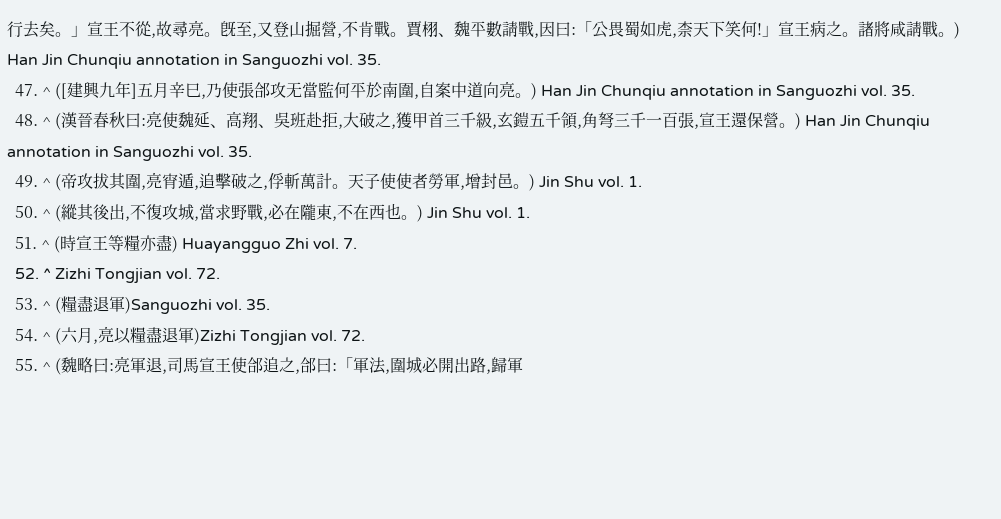行去矣。」宣王不從,故尋亮。旣至,又登山掘營,不肯戰。賈栩、魏平數請戰,因曰:「公畏蜀如虎,柰天下笑何!」宣王病之。諸將咸請戰。) Han Jin Chunqiu annotation in Sanguozhi vol. 35.
  47. ^ ([建興九年]五月辛巳,乃使張郃攻无當監何平於南圍,自案中道向亮。) Han Jin Chunqiu annotation in Sanguozhi vol. 35.
  48. ^ (漢晉春秋曰:亮使魏延、高翔、吳班赴拒,大破之,獲甲首三千級,玄鎧五千領,角弩三千一百張,宣王還保營。) Han Jin Chunqiu annotation in Sanguozhi vol. 35.
  49. ^ (帝攻拔其圍,亮宵遁,追擊破之,俘斬萬計。天子使使者勞軍,增封邑。) Jin Shu vol. 1.
  50. ^ (縱其後出,不復攻城,當求野戰,必在隴東,不在西也。) Jin Shu vol. 1.
  51. ^ (時宣王等糧亦盡) Huayangguo Zhi vol. 7.
  52. ^ Zizhi Tongjian vol. 72.
  53. ^ (糧盡退軍)Sanguozhi vol. 35.
  54. ^ (六月,亮以糧盡退軍)Zizhi Tongjian vol. 72.
  55. ^ (魏略曰:亮軍退,司馬宣王使郃追之,郃曰:「軍法,圍城必開出路,歸軍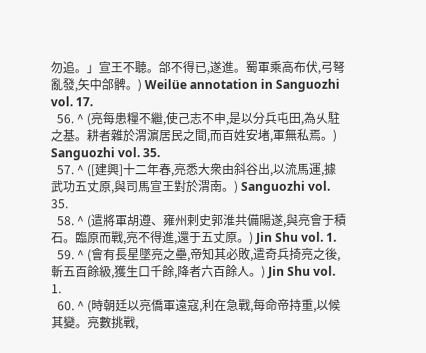勿追。」宣王不聽。郃不得已,遂進。蜀軍乘高布伏,弓弩亂發,矢中郃髀。) Weilüe annotation in Sanguozhi vol. 17.
  56. ^ (亮每患糧不繼,使己志不申,是以分兵屯田,為乆駐之基。耕者雜於渭濵居民之間,而百姓安堵,軍無私焉。) Sanguozhi vol. 35.
  57. ^ ([建興]十二年春,亮悉大衆由斜谷出,以流馬運,據武功五丈原,與司馬宣王對於渭南。) Sanguozhi vol. 35.
  58. ^ (遣將軍胡遵、雍州剌史郭淮共備陽遂,與亮會于積石。臨原而戰,亮不得進,還于五丈原。) Jin Shu vol. 1.
  59. ^ (會有長星墜亮之壘,帝知其必敗,遣奇兵掎亮之後,斬五百餘級,獲生口千餘,降者六百餘人。) Jin Shu vol. 1.
  60. ^ (時朝廷以亮僑軍遠寇,利在急戰,每命帝持重,以候其變。亮數挑戰,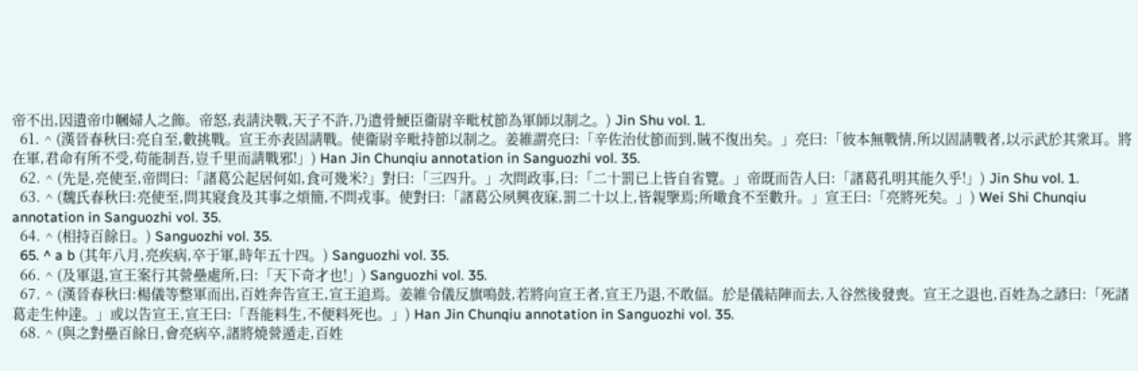帝不出,因遺帝巾幗婦人之飾。帝怒,表請決戰,天子不許,乃遣骨鯁臣衞尉辛毗杖節為軍師以制之。) Jin Shu vol. 1.
  61. ^ (漢晉春秋曰:亮自至,數挑戰。宣王亦表固請戰。使衞尉辛毗持節以制之。姜維謂亮曰:「辛佐治仗節而到,賊不復出矣。」亮曰:「彼本無戰情,所以固請戰者,以示武於其衆耳。將在軍,君命有所不受,苟能制吾,豈千里而請戰邪!」) Han Jin Chunqiu annotation in Sanguozhi vol. 35.
  62. ^ (先是,亮使至,帝問曰:「諸葛公起居何如,食可幾米?」對曰:「三四升。」次問政事,曰:「二十罰已上皆自省覽。」帝既而告人曰:「諸葛孔明其能久乎!」) Jin Shu vol. 1.
  63. ^ (魏氏春秋曰:亮使至,問其寢食及其事之煩簡,不問戎事。使對曰:「諸葛公夙興夜寐,罰二十以上,皆親擥焉;所噉食不至數升。」宣王曰:「亮將死矣。」) Wei Shi Chunqiu annotation in Sanguozhi vol. 35.
  64. ^ (相持百餘日。) Sanguozhi vol. 35.
  65. ^ a b (其年八月,亮疾病,卒于軍,時年五十四。) Sanguozhi vol. 35.
  66. ^ (及軍退,宣王案行其營壘處所,曰:「天下奇才也!」) Sanguozhi vol. 35.
  67. ^ (漢晉春秋曰:楊儀等整軍而出,百姓奔告宣王,宣王追焉。姜維令儀反旗鳴鼓,若將向宣王者,宣王乃退,不敢偪。於是儀結陣而去,入谷然後發喪。宣王之退也,百姓為之諺曰:「死諸葛走生仲達。」或以告宣王,宣王曰:「吾能料生,不便料死也。」) Han Jin Chunqiu annotation in Sanguozhi vol. 35.
  68. ^ (與之對壘百餘日,會亮病卒,諸將燒營遁走,百姓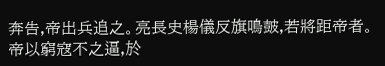奔告,帝出兵追之。亮長史楊儀反旗鳴皷,若將距帝者。帝以窮寇不之逼,於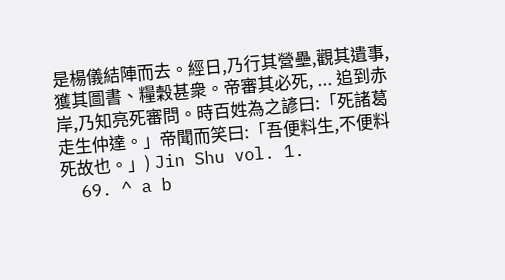是楊儀結陣而去。經日,乃行其營壘,觀其遺事,獲其圖書、糧穀甚衆。帝審其必死, ... 追到赤岸,乃知亮死審問。時百姓為之諺曰:「死諸葛走生仲達。」帝聞而笑曰:「吾便料生,不便料死故也。」) Jin Shu vol. 1.
  69. ^ a b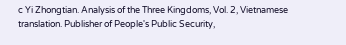c Yi Zhongtian. Analysis of the Three Kingdoms, Vol. 2, Vietnamese translation. Publisher of People's Public Security,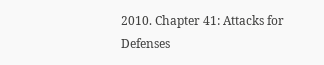2010. Chapter 41: Attacks for Defenses